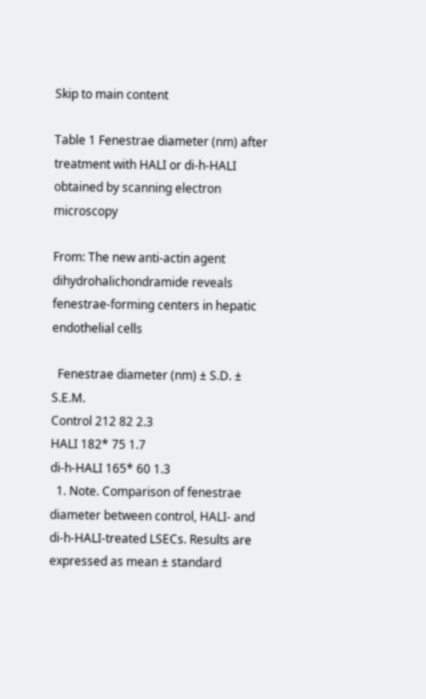Skip to main content

Table 1 Fenestrae diameter (nm) after treatment with HALI or di-h-HALI obtained by scanning electron microscopy

From: The new anti-actin agent dihydrohalichondramide reveals fenestrae-forming centers in hepatic endothelial cells

  Fenestrae diameter (nm) ± S.D. ± S.E.M.
Control 212 82 2.3
HALI 182* 75 1.7
di-h-HALI 165* 60 1.3
  1. Note. Comparison of fenestrae diameter between control, HALI- and di-h-HALI-treated LSECs. Results are expressed as mean ± standard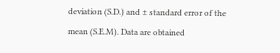deviation (S.D.) and ± standard error of the mean (S.E.M). Data are obtained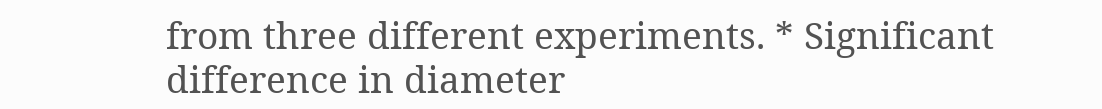from three different experiments. * Significant difference in diameter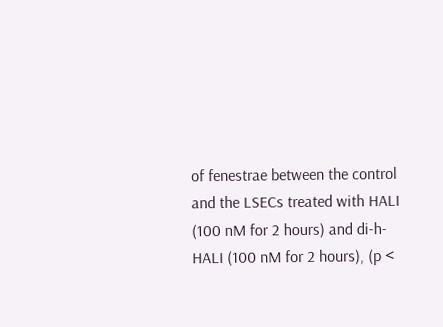of fenestrae between the control and the LSECs treated with HALI (100 nM for 2 hours) and di-h-HALI (100 nM for 2 hours), (p <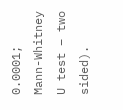0.0001; Mann-Whitney U test – two sided).